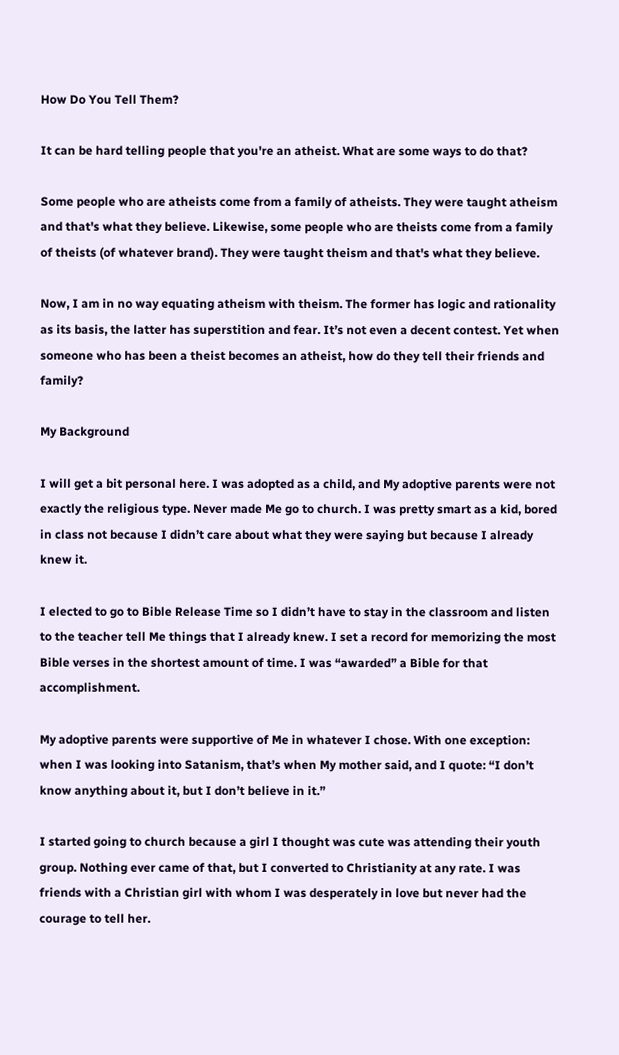How Do You Tell Them?

It can be hard telling people that you're an atheist. What are some ways to do that?

Some people who are atheists come from a family of atheists. They were taught atheism and that's what they believe. Likewise, some people who are theists come from a family of theists (of whatever brand). They were taught theism and that's what they believe.

Now, I am in no way equating atheism with theism. The former has logic and rationality as its basis, the latter has superstition and fear. It’s not even a decent contest. Yet when someone who has been a theist becomes an atheist, how do they tell their friends and family?

My Background

I will get a bit personal here. I was adopted as a child, and My adoptive parents were not exactly the religious type. Never made Me go to church. I was pretty smart as a kid, bored in class not because I didn’t care about what they were saying but because I already knew it.

I elected to go to Bible Release Time so I didn’t have to stay in the classroom and listen to the teacher tell Me things that I already knew. I set a record for memorizing the most Bible verses in the shortest amount of time. I was “awarded” a Bible for that accomplishment.

My adoptive parents were supportive of Me in whatever I chose. With one exception: when I was looking into Satanism, that’s when My mother said, and I quote: “I don’t know anything about it, but I don’t believe in it.”

I started going to church because a girl I thought was cute was attending their youth group. Nothing ever came of that, but I converted to Christianity at any rate. I was friends with a Christian girl with whom I was desperately in love but never had the courage to tell her.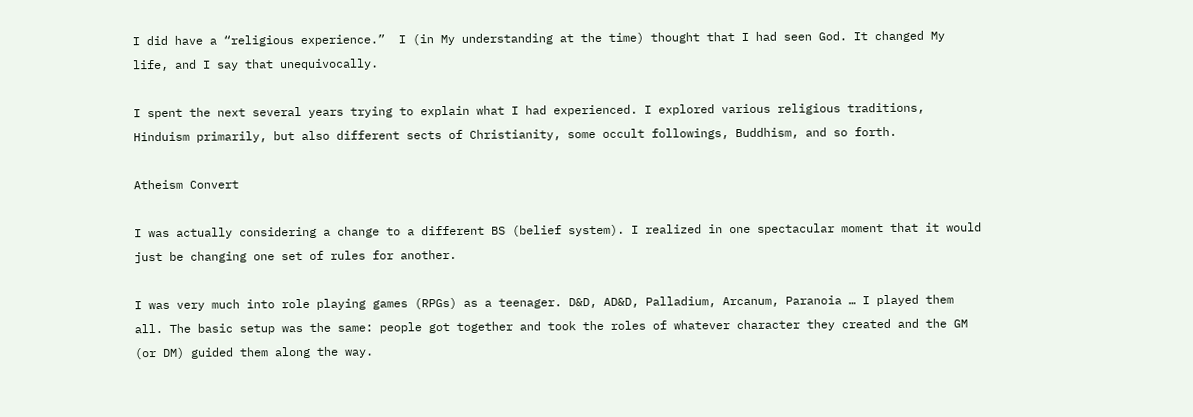I did have a “religious experience.”  I (in My understanding at the time) thought that I had seen God. It changed My life, and I say that unequivocally.

I spent the next several years trying to explain what I had experienced. I explored various religious traditions, Hinduism primarily, but also different sects of Christianity, some occult followings, Buddhism, and so forth.

Atheism Convert

I was actually considering a change to a different BS (belief system). I realized in one spectacular moment that it would just be changing one set of rules for another.

I was very much into role playing games (RPGs) as a teenager. D&D, AD&D, Palladium, Arcanum, Paranoia … I played them all. The basic setup was the same: people got together and took the roles of whatever character they created and the GM (or DM) guided them along the way.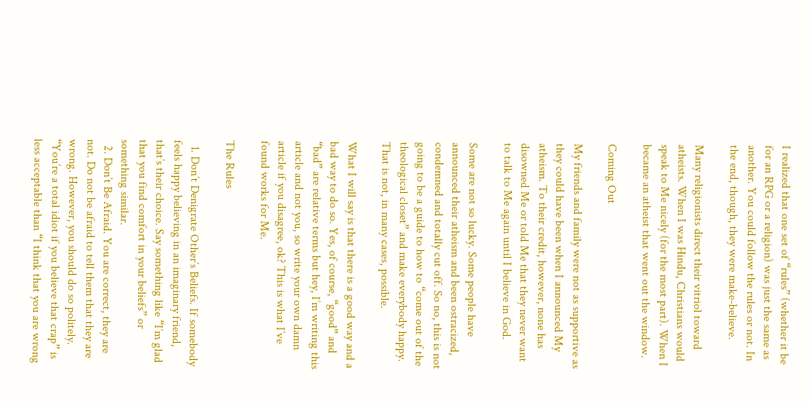I realized that one set of “rules” (whether it be for an RPG or a religion) was just the same as another. You could follow the rules or not. In the end, though, they were make-believe.

Many religionists direct their vitriol toward atheists. When I was Hindu, Christians would speak to Me nicely (for the most part). When I became an atheist that went out the window.

Coming Out

My friends and family were not as supportive as they could have been when I announced My atheism. To their credit, however, none has disowned Me or told Me that they never want to talk to Me again until I believe in God.

Some are not so lucky. Some people have announced their atheism and been ostracized, condemned and totally cut off. So no, this is not going to be a guide to how to “come out of the theological closet” and make everybody happy. That is not, in many cases, possible.

What I will say is that there is a good way and a bad way to do so. Yes, of course, “good” and “bad” are relative terms but hey, I’m writing this article and not you, so write your own damn article if you disagree, ok? This is what I’ve found works for Me.

The Rules

  1. Don’t Denigrate Other’s Beliefs. If somebody feels happy believing in an imaginary friend, that’s their choice. Say something like “I’m glad that you find comfort in your beliefs” or something similar.
  2. Don’t Be Afraid. You are correct, they are not. Do not be afraid to tell them that they are wrong. However, you should do so politely. “You’re a total idiot if you believe that crap” is less acceptable than “I think that you are wrong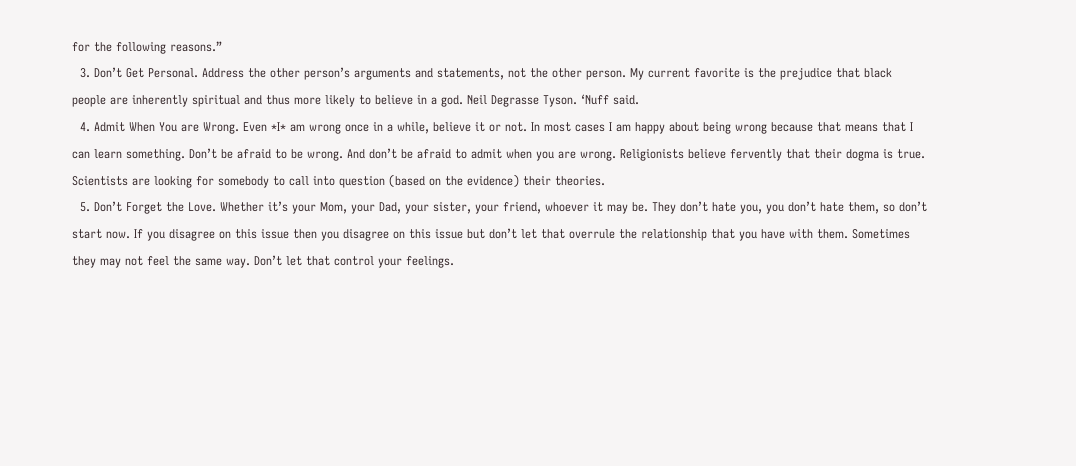for the following reasons.”
  3. Don’t Get Personal. Address the other person’s arguments and statements, not the other person. My current favorite is the prejudice that black people are inherently spiritual and thus more likely to believe in a god. Neil Degrasse Tyson. ‘Nuff said.
  4. Admit When You are Wrong. Even *I* am wrong once in a while, believe it or not. In most cases I am happy about being wrong because that means that I can learn something. Don’t be afraid to be wrong. And don’t be afraid to admit when you are wrong. Religionists believe fervently that their dogma is true. Scientists are looking for somebody to call into question (based on the evidence) their theories.
  5. Don’t Forget the Love. Whether it’s your Mom, your Dad, your sister, your friend, whoever it may be. They don’t hate you, you don’t hate them, so don’t start now. If you disagree on this issue then you disagree on this issue but don’t let that overrule the relationship that you have with them. Sometimes they may not feel the same way. Don’t let that control your feelings.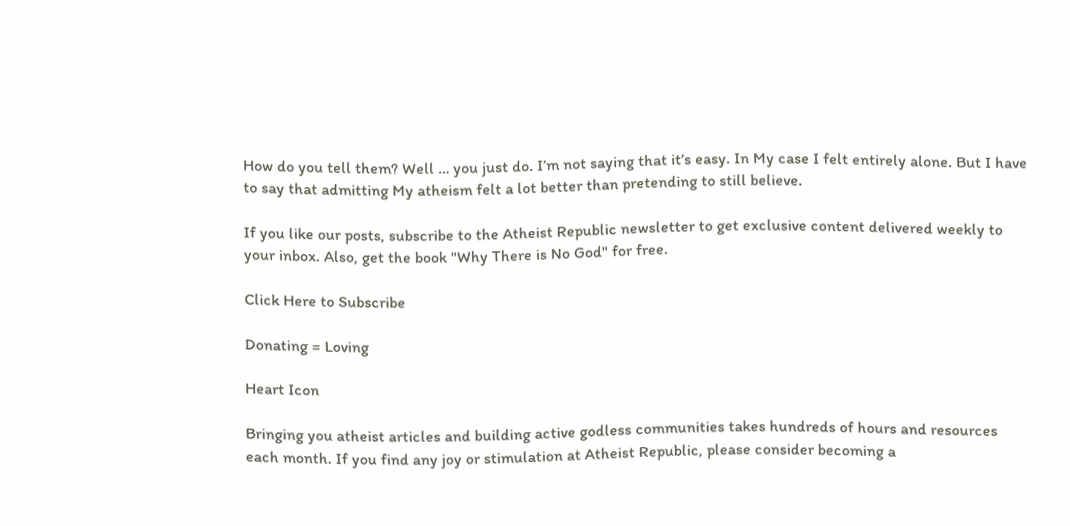How do you tell them? Well … you just do. I’m not saying that it’s easy. In My case I felt entirely alone. But I have to say that admitting My atheism felt a lot better than pretending to still believe.

If you like our posts, subscribe to the Atheist Republic newsletter to get exclusive content delivered weekly to your inbox. Also, get the book "Why There is No God" for free.

Click Here to Subscribe

Donating = Loving

Heart Icon

Bringing you atheist articles and building active godless communities takes hundreds of hours and resources each month. If you find any joy or stimulation at Atheist Republic, please consider becoming a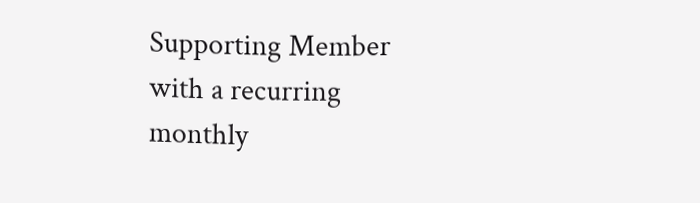Supporting Member with a recurring monthly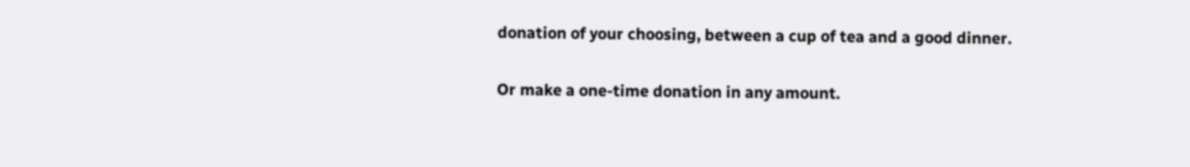donation of your choosing, between a cup of tea and a good dinner.

Or make a one-time donation in any amount.